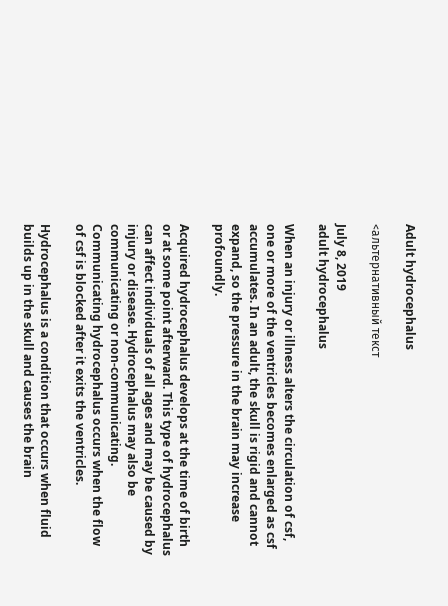Adult hydrocephalus

<альтернативный текст

July 8, 2019
adult hydrocephalus

When an injury or illness alters the circulation of csf, one or more of the ventricles becomes enlarged as csf accumulates. In an adult, the skull is rigid and cannot expand, so the pressure in the brain may increase profoundly.

Acquired hydrocephalus develops at the time of birth or at some point afterward. This type of hydrocephalus can affect individuals of all ages and may be caused by injury or disease. Hydrocephalus may also be communicating or non-communicating. Communicating hydrocephalus occurs when the flow of csf is blocked after it exits the ventricles.

Hydrocephalus is a condition that occurs when fluid builds up in the skull and causes the brain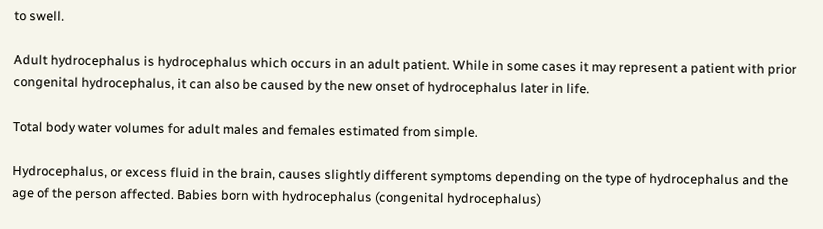to swell.

Adult hydrocephalus is hydrocephalus which occurs in an adult patient. While in some cases it may represent a patient with prior congenital hydrocephalus, it can also be caused by the new onset of hydrocephalus later in life.

Total body water volumes for adult males and females estimated from simple.

Hydrocephalus, or excess fluid in the brain, causes slightly different symptoms depending on the type of hydrocephalus and the age of the person affected. Babies born with hydrocephalus (congenital hydrocephalus)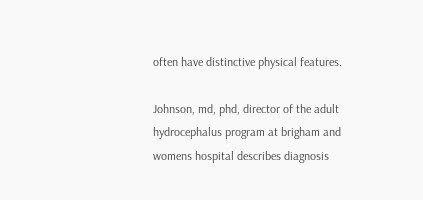often have distinctive physical features.

Johnson, md, phd, director of the adult hydrocephalus program at brigham and womens hospital describes diagnosis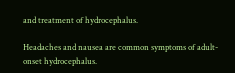and treatment of hydrocephalus.

Headaches and nausea are common symptoms of adult-onset hydrocephalus.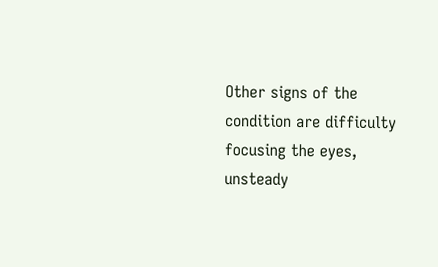Other signs of the condition are difficulty focusing the eyes, unsteady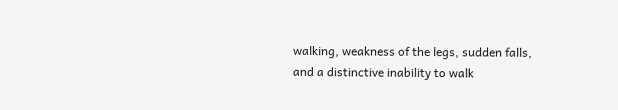walking, weakness of the legs, sudden falls, and a distinctive inability to walk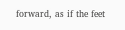forward, as if the feet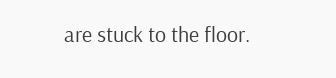are stuck to the floor.